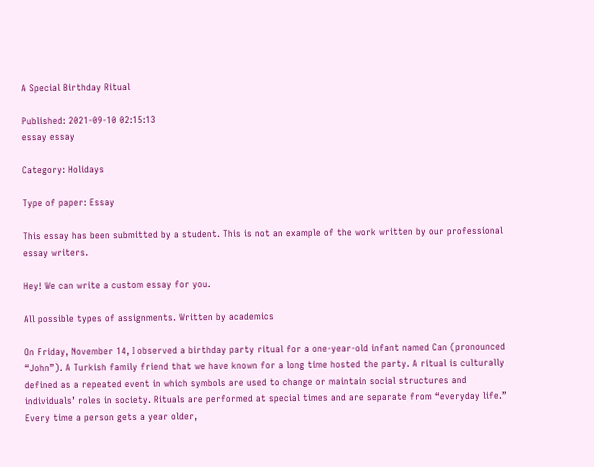A Special Birthday Ritual

Published: 2021-09-10 02:15:13
essay essay

Category: Holidays

Type of paper: Essay

This essay has been submitted by a student. This is not an example of the work written by our professional essay writers.

Hey! We can write a custom essay for you.

All possible types of assignments. Written by academics

On Friday, November 14, I observed a birthday party ritual for a one-year-old infant named Can (pronounced “John”). A Turkish family friend that we have known for a long time hosted the party. A ritual is culturally defined as a repeated event in which symbols are used to change or maintain social structures and individuals’ roles in society. Rituals are performed at special times and are separate from “everyday life.” Every time a person gets a year older,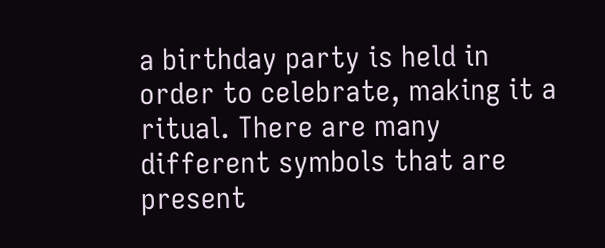a birthday party is held in order to celebrate, making it a ritual. There are many different symbols that are present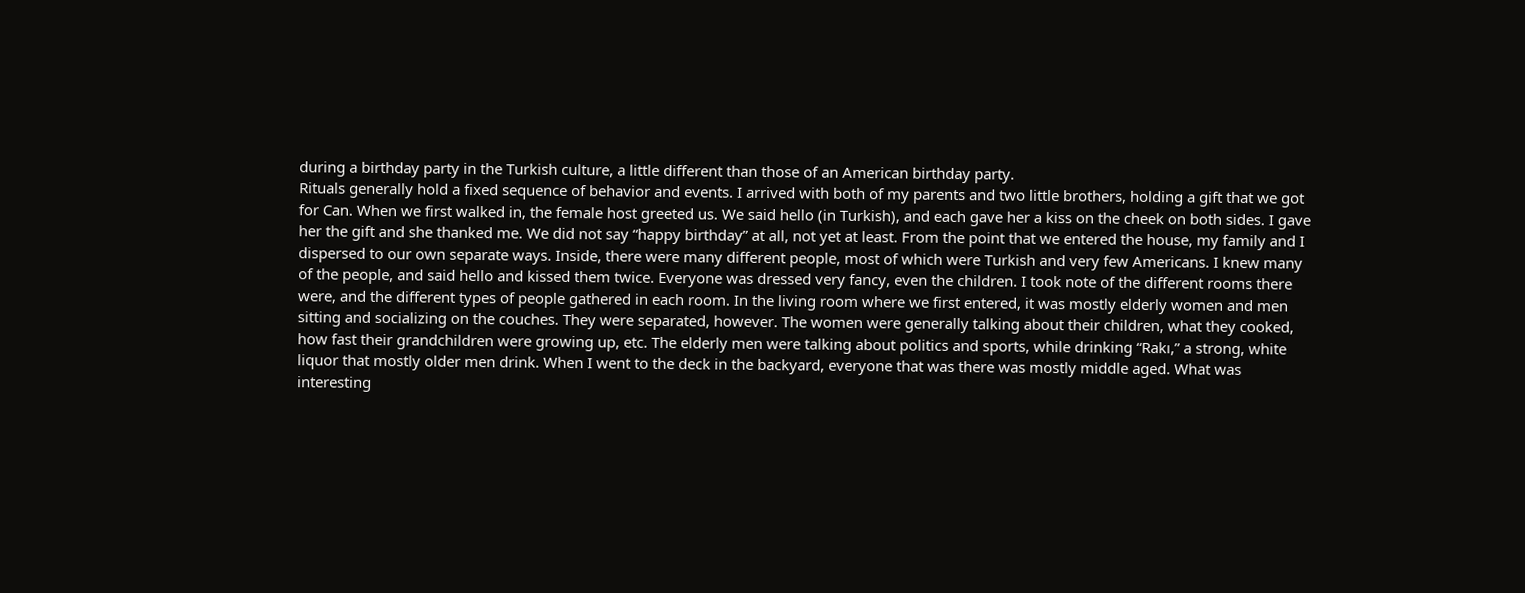during a birthday party in the Turkish culture, a little different than those of an American birthday party.
Rituals generally hold a fixed sequence of behavior and events. I arrived with both of my parents and two little brothers, holding a gift that we got for Can. When we first walked in, the female host greeted us. We said hello (in Turkish), and each gave her a kiss on the cheek on both sides. I gave her the gift and she thanked me. We did not say “happy birthday” at all, not yet at least. From the point that we entered the house, my family and I dispersed to our own separate ways. Inside, there were many different people, most of which were Turkish and very few Americans. I knew many of the people, and said hello and kissed them twice. Everyone was dressed very fancy, even the children. I took note of the different rooms there were, and the different types of people gathered in each room. In the living room where we first entered, it was mostly elderly women and men sitting and socializing on the couches. They were separated, however. The women were generally talking about their children, what they cooked, how fast their grandchildren were growing up, etc. The elderly men were talking about politics and sports, while drinking “Rakı,” a strong, white liquor that mostly older men drink. When I went to the deck in the backyard, everyone that was there was mostly middle aged. What was interesting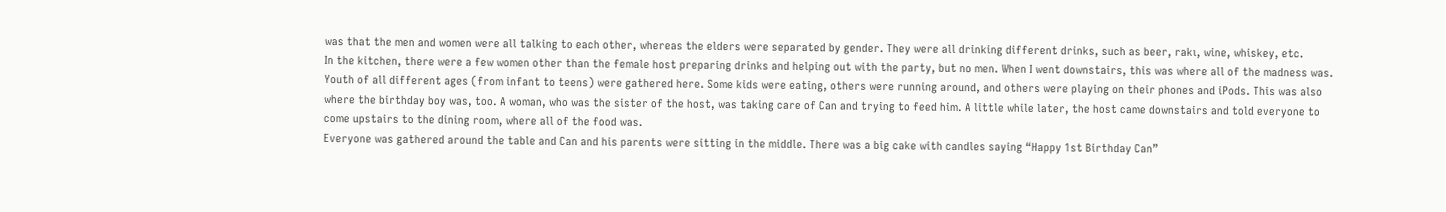was that the men and women were all talking to each other, whereas the elders were separated by gender. They were all drinking different drinks, such as beer, rakı, wine, whiskey, etc.
In the kitchen, there were a few women other than the female host preparing drinks and helping out with the party, but no men. When I went downstairs, this was where all of the madness was. Youth of all different ages (from infant to teens) were gathered here. Some kids were eating, others were running around, and others were playing on their phones and iPods. This was also where the birthday boy was, too. A woman, who was the sister of the host, was taking care of Can and trying to feed him. A little while later, the host came downstairs and told everyone to come upstairs to the dining room, where all of the food was.
Everyone was gathered around the table and Can and his parents were sitting in the middle. There was a big cake with candles saying “Happy 1st Birthday Can”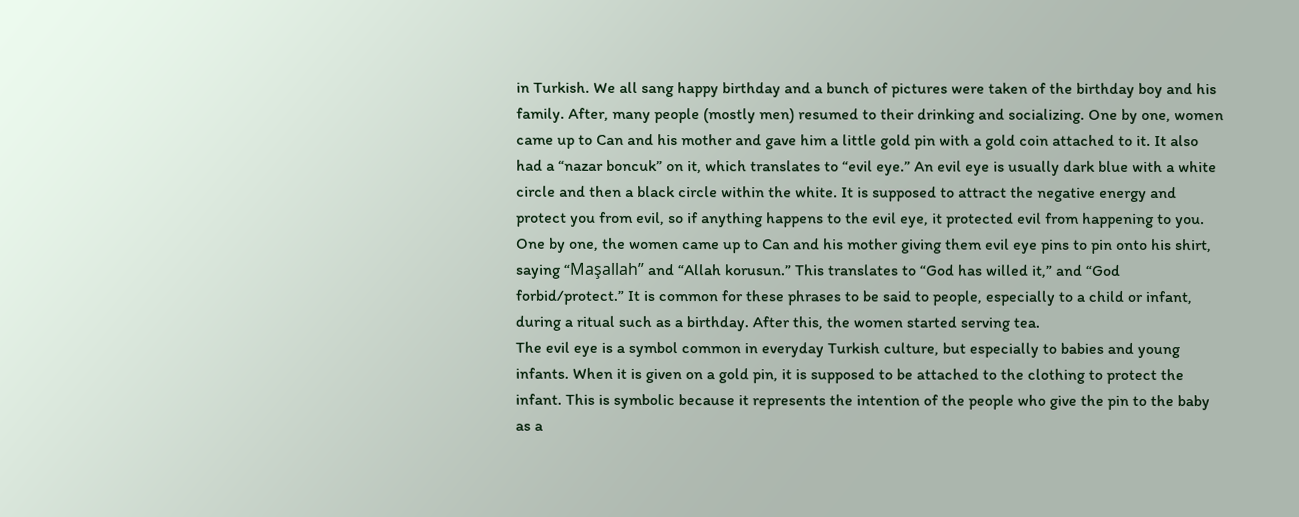in Turkish. We all sang happy birthday and a bunch of pictures were taken of the birthday boy and his family. After, many people (mostly men) resumed to their drinking and socializing. One by one, women came up to Can and his mother and gave him a little gold pin with a gold coin attached to it. It also had a “nazar boncuk” on it, which translates to “evil eye.” An evil eye is usually dark blue with a white circle and then a black circle within the white. It is supposed to attract the negative energy and protect you from evil, so if anything happens to the evil eye, it protected evil from happening to you. One by one, the women came up to Can and his mother giving them evil eye pins to pin onto his shirt, saying “Maşallah” and “Allah korusun.” This translates to “God has willed it,” and “God forbid/protect.” It is common for these phrases to be said to people, especially to a child or infant, during a ritual such as a birthday. After this, the women started serving tea.
The evil eye is a symbol common in everyday Turkish culture, but especially to babies and young infants. When it is given on a gold pin, it is supposed to be attached to the clothing to protect the infant. This is symbolic because it represents the intention of the people who give the pin to the baby as a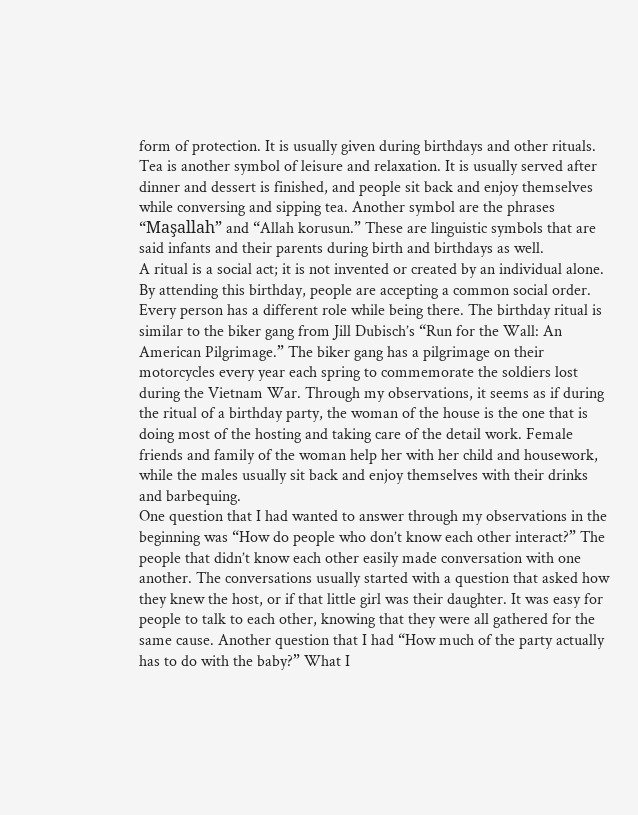form of protection. It is usually given during birthdays and other rituals. Tea is another symbol of leisure and relaxation. It is usually served after dinner and dessert is finished, and people sit back and enjoy themselves while conversing and sipping tea. Another symbol are the phrases “Maşallah” and “Allah korusun.” These are linguistic symbols that are said infants and their parents during birth and birthdays as well.
A ritual is a social act; it is not invented or created by an individual alone. By attending this birthday, people are accepting a common social order. Every person has a different role while being there. The birthday ritual is similar to the biker gang from Jill Dubisch’s “Run for the Wall: An American Pilgrimage.” The biker gang has a pilgrimage on their motorcycles every year each spring to commemorate the soldiers lost during the Vietnam War. Through my observations, it seems as if during the ritual of a birthday party, the woman of the house is the one that is doing most of the hosting and taking care of the detail work. Female friends and family of the woman help her with her child and housework, while the males usually sit back and enjoy themselves with their drinks and barbequing.
One question that I had wanted to answer through my observations in the beginning was “How do people who don’t know each other interact?” The people that didn’t know each other easily made conversation with one another. The conversations usually started with a question that asked how they knew the host, or if that little girl was their daughter. It was easy for people to talk to each other, knowing that they were all gathered for the same cause. Another question that I had “How much of the party actually has to do with the baby?” What I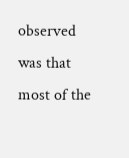observed was that most of the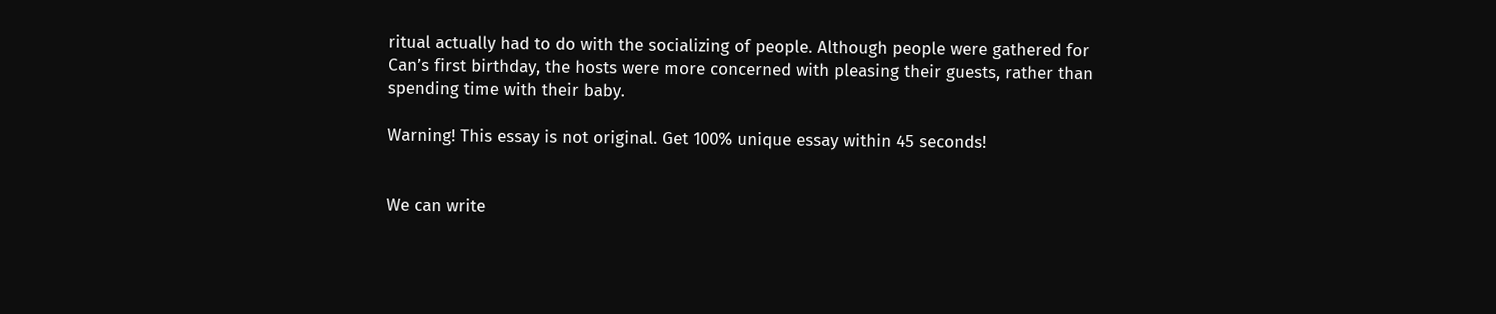ritual actually had to do with the socializing of people. Although people were gathered for Can’s first birthday, the hosts were more concerned with pleasing their guests, rather than spending time with their baby.

Warning! This essay is not original. Get 100% unique essay within 45 seconds!


We can write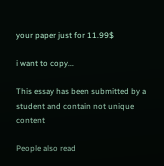your paper just for 11.99$

i want to copy...

This essay has been submitted by a student and contain not unique content

People also read